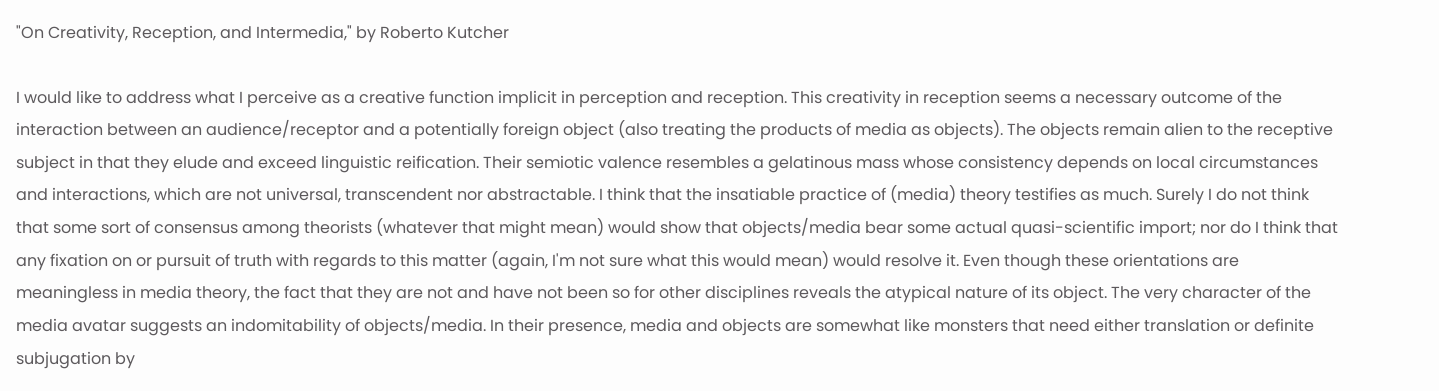"On Creativity, Reception, and Intermedia," by Roberto Kutcher

I would like to address what I perceive as a creative function implicit in perception and reception. This creativity in reception seems a necessary outcome of the interaction between an audience/receptor and a potentially foreign object (also treating the products of media as objects). The objects remain alien to the receptive subject in that they elude and exceed linguistic reification. Their semiotic valence resembles a gelatinous mass whose consistency depends on local circumstances and interactions, which are not universal, transcendent nor abstractable. I think that the insatiable practice of (media) theory testifies as much. Surely I do not think that some sort of consensus among theorists (whatever that might mean) would show that objects/media bear some actual quasi-scientific import; nor do I think that any fixation on or pursuit of truth with regards to this matter (again, I'm not sure what this would mean) would resolve it. Even though these orientations are meaningless in media theory, the fact that they are not and have not been so for other disciplines reveals the atypical nature of its object. The very character of the media avatar suggests an indomitability of objects/media. In their presence, media and objects are somewhat like monsters that need either translation or definite subjugation by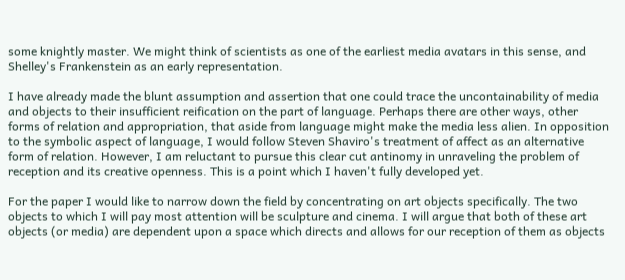some knightly master. We might think of scientists as one of the earliest media avatars in this sense, and Shelley's Frankenstein as an early representation.

I have already made the blunt assumption and assertion that one could trace the uncontainability of media and objects to their insufficient reification on the part of language. Perhaps there are other ways, other forms of relation and appropriation, that aside from language might make the media less alien. In opposition to the symbolic aspect of language, I would follow Steven Shaviro's treatment of affect as an alternative form of relation. However, I am reluctant to pursue this clear cut antinomy in unraveling the problem of reception and its creative openness. This is a point which I haven't fully developed yet.

For the paper I would like to narrow down the field by concentrating on art objects specifically. The two objects to which I will pay most attention will be sculpture and cinema. I will argue that both of these art objects (or media) are dependent upon a space which directs and allows for our reception of them as objects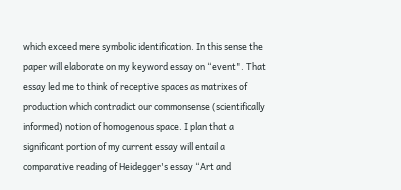which exceed mere symbolic identification. In this sense the paper will elaborate on my keyword essay on “event". That essay led me to think of receptive spaces as matrixes of production which contradict our commonsense (scientifically informed) notion of homogenous space. I plan that a significant portion of my current essay will entail a comparative reading of Heidegger's essay “Art and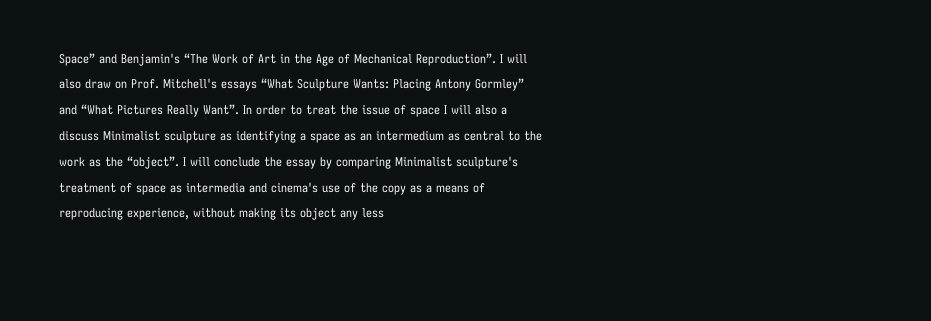Space” and Benjamin's “The Work of Art in the Age of Mechanical Reproduction”. I will also draw on Prof. Mitchell's essays “What Sculpture Wants: Placing Antony Gormley” and “What Pictures Really Want”. In order to treat the issue of space I will also a discuss Minimalist sculpture as identifying a space as an intermedium as central to the work as the “object”. I will conclude the essay by comparing Minimalist sculpture's treatment of space as intermedia and cinema's use of the copy as a means of reproducing experience, without making its object any less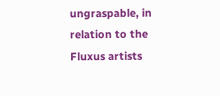ungraspable, in relation to the Fluxus artists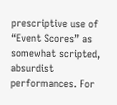prescriptive use of “Event Scores” as somewhat scripted, absurdist performances. For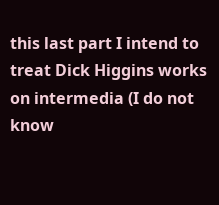this last part I intend to treat Dick Higgins works on intermedia (I do not know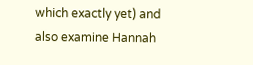which exactly yet) and also examine Hannah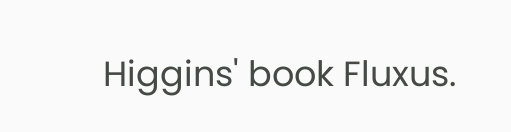Higgins' book Fluxus.